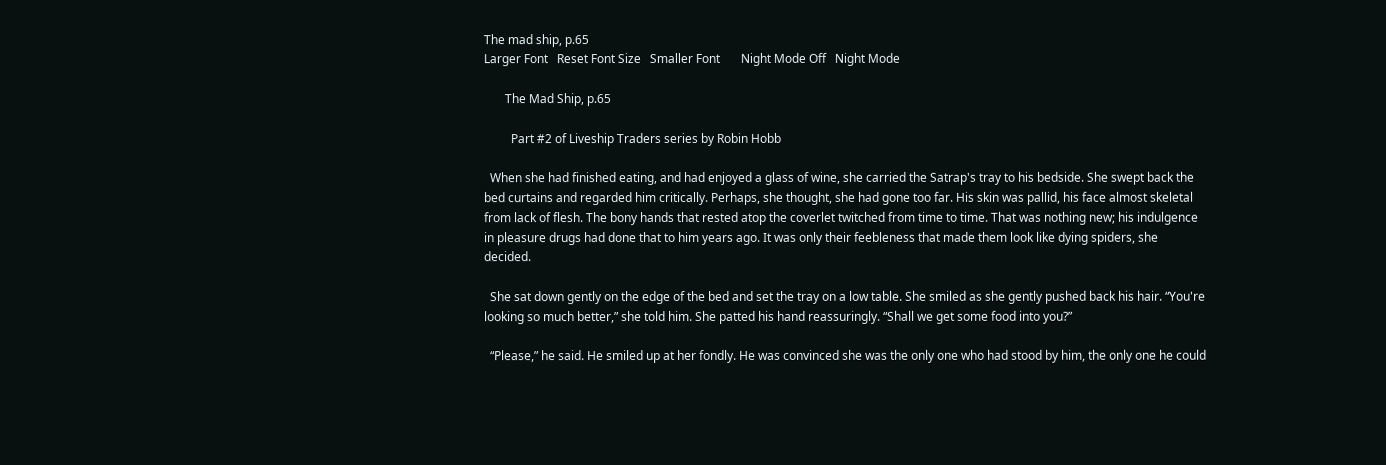The mad ship, p.65
Larger Font   Reset Font Size   Smaller Font       Night Mode Off   Night Mode

       The Mad Ship, p.65

         Part #2 of Liveship Traders series by Robin Hobb

  When she had finished eating, and had enjoyed a glass of wine, she carried the Satrap's tray to his bedside. She swept back the bed curtains and regarded him critically. Perhaps, she thought, she had gone too far. His skin was pallid, his face almost skeletal from lack of flesh. The bony hands that rested atop the coverlet twitched from time to time. That was nothing new; his indulgence in pleasure drugs had done that to him years ago. It was only their feebleness that made them look like dying spiders, she decided.

  She sat down gently on the edge of the bed and set the tray on a low table. She smiled as she gently pushed back his hair. “You're looking so much better,” she told him. She patted his hand reassuringly. “Shall we get some food into you?”

  “Please,” he said. He smiled up at her fondly. He was convinced she was the only one who had stood by him, the only one he could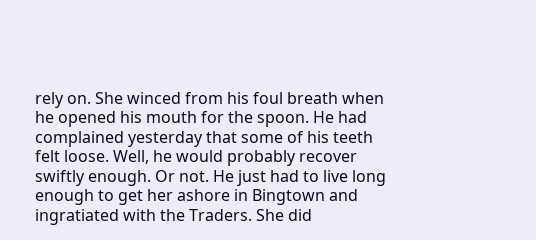rely on. She winced from his foul breath when he opened his mouth for the spoon. He had complained yesterday that some of his teeth felt loose. Well, he would probably recover swiftly enough. Or not. He just had to live long enough to get her ashore in Bingtown and ingratiated with the Traders. She did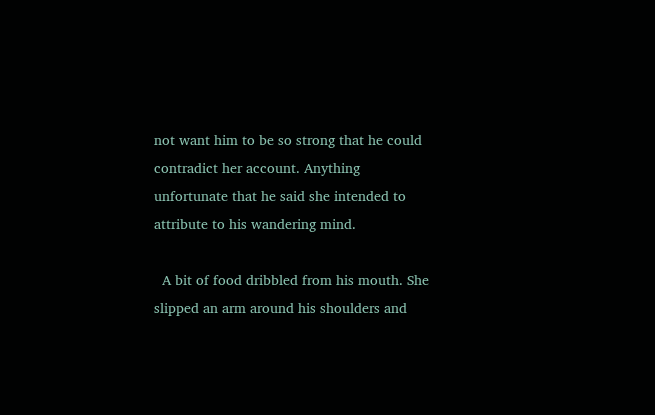not want him to be so strong that he could contradict her account. Anything unfortunate that he said she intended to attribute to his wandering mind.

  A bit of food dribbled from his mouth. She slipped an arm around his shoulders and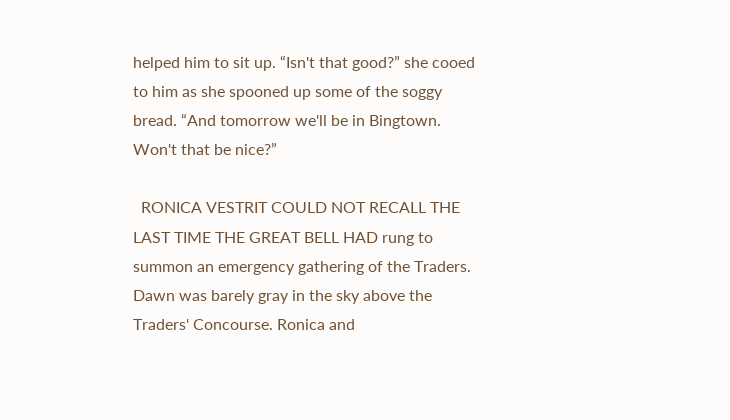helped him to sit up. “Isn't that good?” she cooed to him as she spooned up some of the soggy bread. “And tomorrow we'll be in Bingtown. Won't that be nice?”

  RONICA VESTRIT COULD NOT RECALL THE LAST TIME THE GREAT BELL HAD rung to summon an emergency gathering of the Traders. Dawn was barely gray in the sky above the Traders' Concourse. Ronica and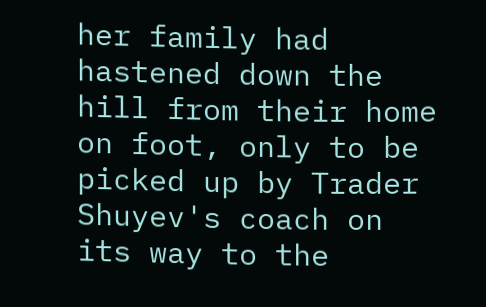her family had hastened down the hill from their home on foot, only to be picked up by Trader Shuyev's coach on its way to the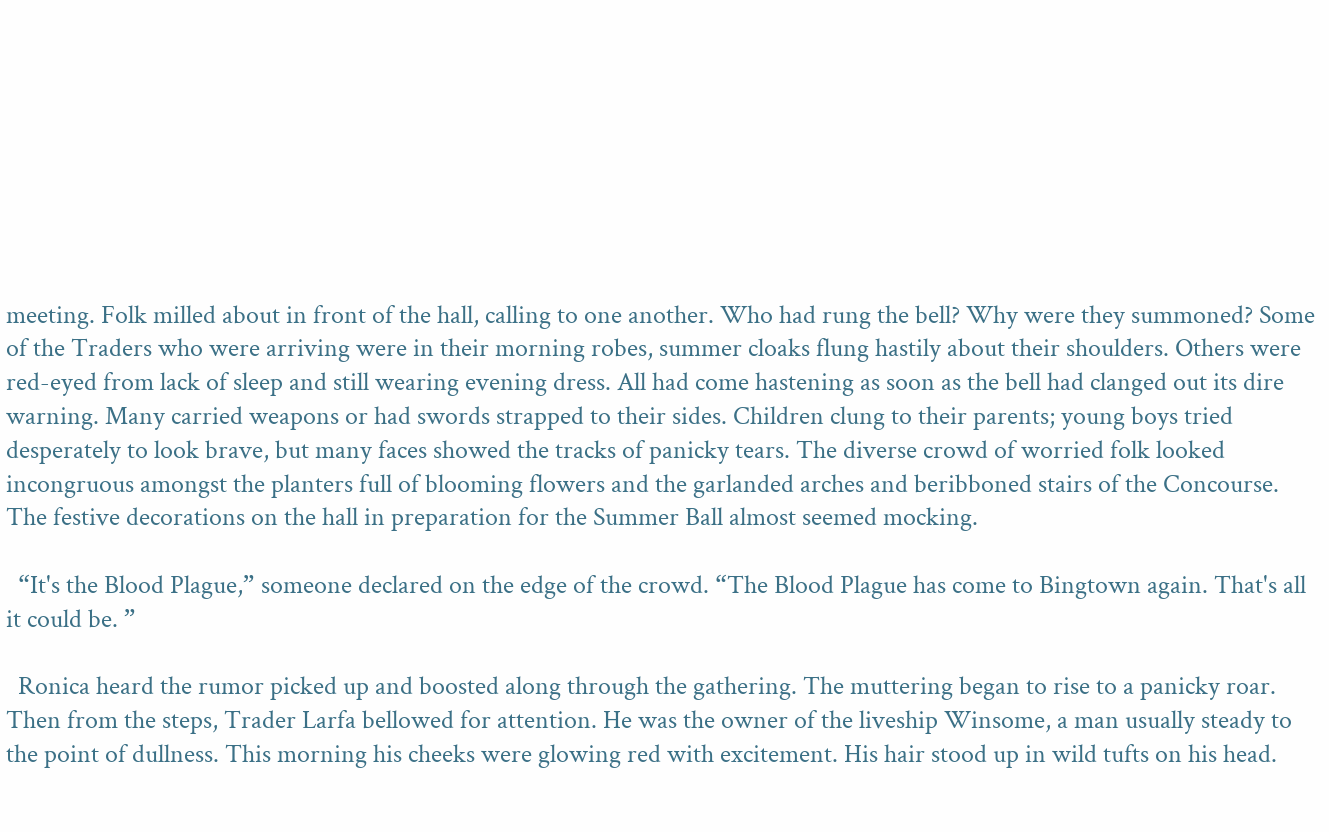meeting. Folk milled about in front of the hall, calling to one another. Who had rung the bell? Why were they summoned? Some of the Traders who were arriving were in their morning robes, summer cloaks flung hastily about their shoulders. Others were red-eyed from lack of sleep and still wearing evening dress. All had come hastening as soon as the bell had clanged out its dire warning. Many carried weapons or had swords strapped to their sides. Children clung to their parents; young boys tried desperately to look brave, but many faces showed the tracks of panicky tears. The diverse crowd of worried folk looked incongruous amongst the planters full of blooming flowers and the garlanded arches and beribboned stairs of the Concourse. The festive decorations on the hall in preparation for the Summer Ball almost seemed mocking.

  “It's the Blood Plague,” someone declared on the edge of the crowd. “The Blood Plague has come to Bingtown again. That's all it could be. ”

  Ronica heard the rumor picked up and boosted along through the gathering. The muttering began to rise to a panicky roar. Then from the steps, Trader Larfa bellowed for attention. He was the owner of the liveship Winsome, a man usually steady to the point of dullness. This morning his cheeks were glowing red with excitement. His hair stood up in wild tufts on his head.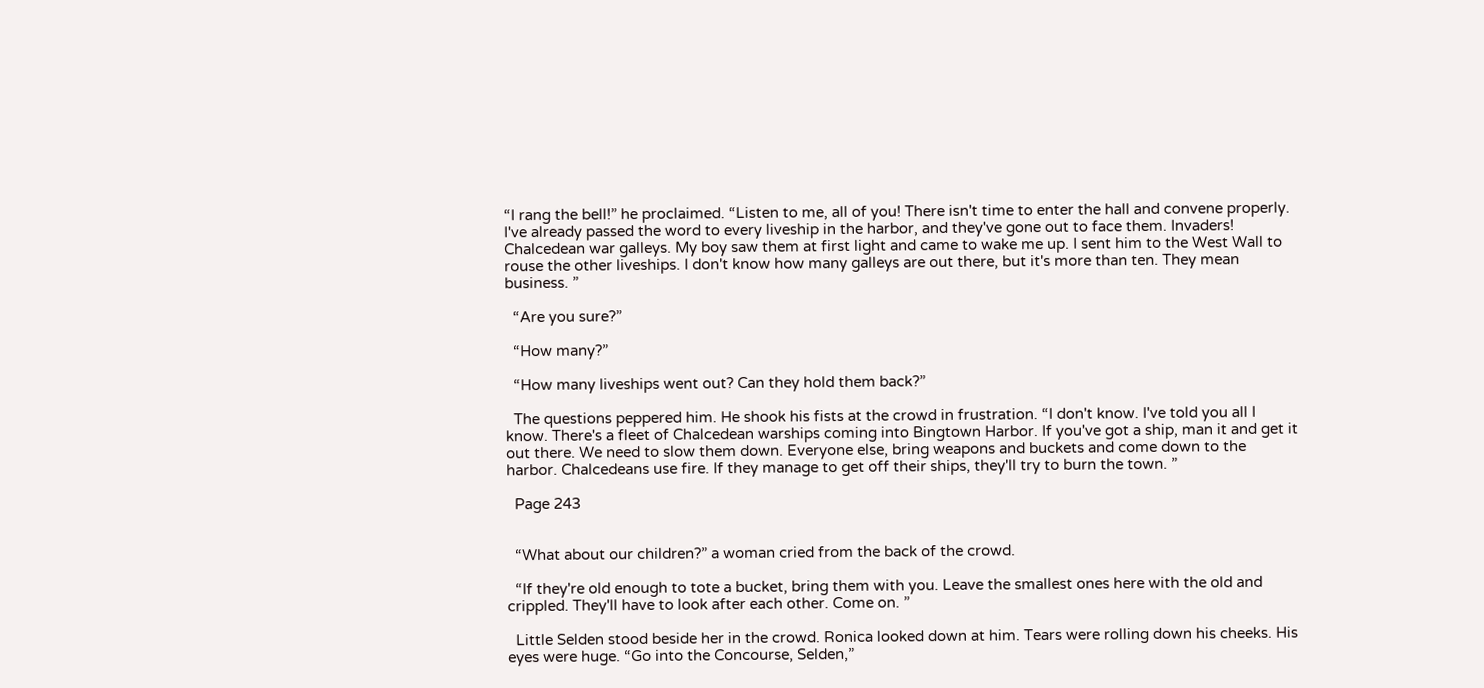“I rang the bell!” he proclaimed. “Listen to me, all of you! There isn't time to enter the hall and convene properly. I've already passed the word to every liveship in the harbor, and they've gone out to face them. Invaders! Chalcedean war galleys. My boy saw them at first light and came to wake me up. I sent him to the West Wall to rouse the other liveships. I don't know how many galleys are out there, but it's more than ten. They mean business. ”

  “Are you sure?”

  “How many?”

  “How many liveships went out? Can they hold them back?”

  The questions peppered him. He shook his fists at the crowd in frustration. “I don't know. I've told you all I know. There's a fleet of Chalcedean warships coming into Bingtown Harbor. If you've got a ship, man it and get it out there. We need to slow them down. Everyone else, bring weapons and buckets and come down to the harbor. Chalcedeans use fire. If they manage to get off their ships, they'll try to burn the town. ”

  Page 243


  “What about our children?” a woman cried from the back of the crowd.

  “If they're old enough to tote a bucket, bring them with you. Leave the smallest ones here with the old and crippled. They'll have to look after each other. Come on. ”

  Little Selden stood beside her in the crowd. Ronica looked down at him. Tears were rolling down his cheeks. His eyes were huge. “Go into the Concourse, Selden,”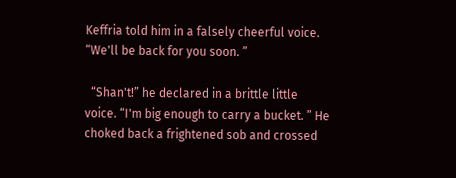Keffria told him in a falsely cheerful voice. “We'll be back for you soon. ”

  “Shan't!” he declared in a brittle little voice. “I'm big enough to carry a bucket. ” He choked back a frightened sob and crossed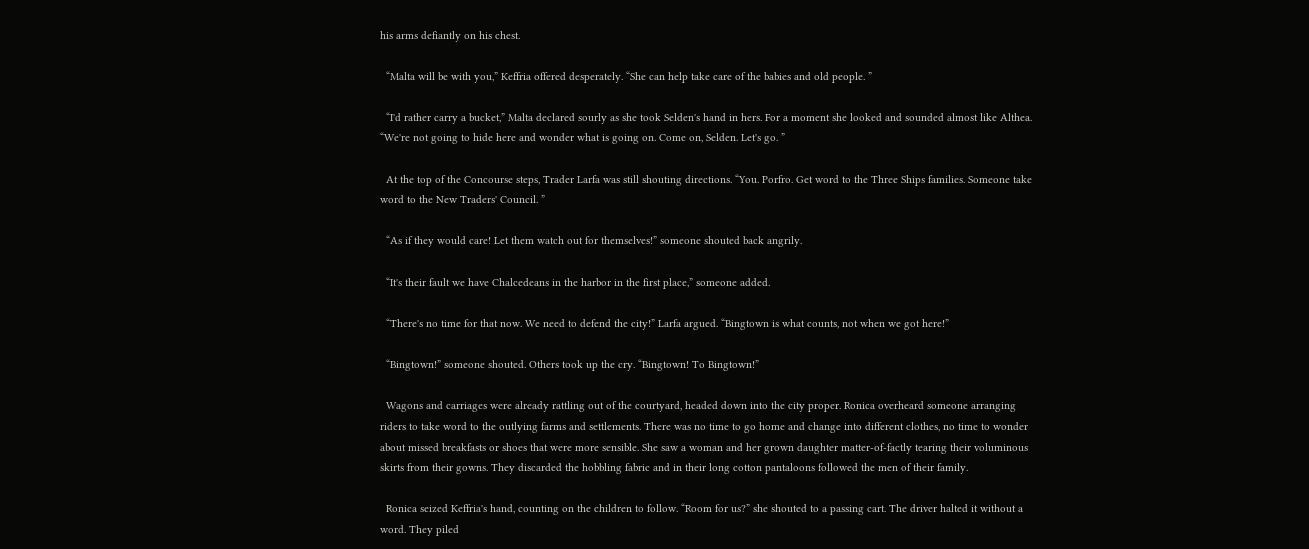his arms defiantly on his chest.

  “Malta will be with you,” Keffria offered desperately. “She can help take care of the babies and old people. ”

  “I'd rather carry a bucket,” Malta declared sourly as she took Selden's hand in hers. For a moment she looked and sounded almost like Althea. “We're not going to hide here and wonder what is going on. Come on, Selden. Let's go. ”

  At the top of the Concourse steps, Trader Larfa was still shouting directions. “You. Porfro. Get word to the Three Ships families. Someone take word to the New Traders' Council. ”

  “As if they would care! Let them watch out for themselves!” someone shouted back angrily.

  “It's their fault we have Chalcedeans in the harbor in the first place,” someone added.

  “There's no time for that now. We need to defend the city!” Larfa argued. “Bingtown is what counts, not when we got here!”

  “Bingtown!” someone shouted. Others took up the cry. “Bingtown! To Bingtown!”

  Wagons and carriages were already rattling out of the courtyard, headed down into the city proper. Ronica overheard someone arranging riders to take word to the outlying farms and settlements. There was no time to go home and change into different clothes, no time to wonder about missed breakfasts or shoes that were more sensible. She saw a woman and her grown daughter matter-of-factly tearing their voluminous skirts from their gowns. They discarded the hobbling fabric and in their long cotton pantaloons followed the men of their family.

  Ronica seized Keffria's hand, counting on the children to follow. “Room for us?” she shouted to a passing cart. The driver halted it without a word. They piled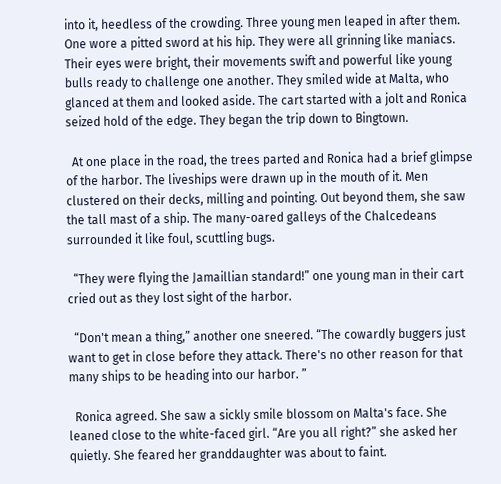into it, heedless of the crowding. Three young men leaped in after them. One wore a pitted sword at his hip. They were all grinning like maniacs. Their eyes were bright, their movements swift and powerful like young bulls ready to challenge one another. They smiled wide at Malta, who glanced at them and looked aside. The cart started with a jolt and Ronica seized hold of the edge. They began the trip down to Bingtown.

  At one place in the road, the trees parted and Ronica had a brief glimpse of the harbor. The liveships were drawn up in the mouth of it. Men clustered on their decks, milling and pointing. Out beyond them, she saw the tall mast of a ship. The many-oared galleys of the Chalcedeans surrounded it like foul, scuttling bugs.

  “They were flying the Jamaillian standard!” one young man in their cart cried out as they lost sight of the harbor.

  “Don't mean a thing,” another one sneered. “The cowardly buggers just want to get in close before they attack. There's no other reason for that many ships to be heading into our harbor. ”

  Ronica agreed. She saw a sickly smile blossom on Malta's face. She leaned close to the white-faced girl. “Are you all right?” she asked her quietly. She feared her granddaughter was about to faint.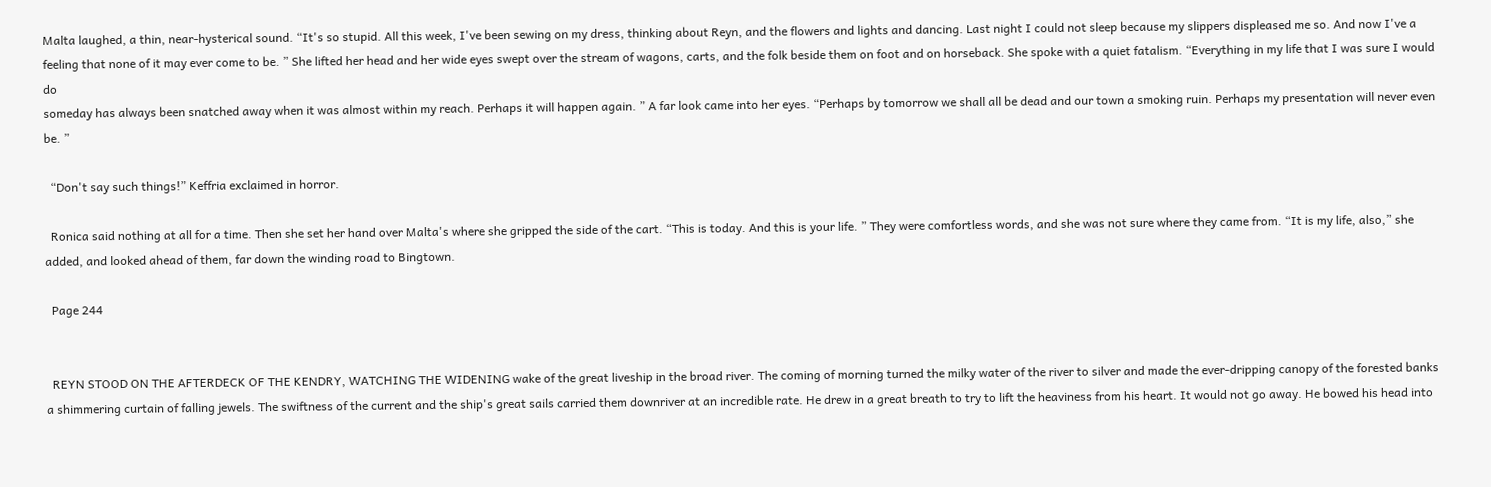Malta laughed, a thin, near-hysterical sound. “It's so stupid. All this week, I've been sewing on my dress, thinking about Reyn, and the flowers and lights and dancing. Last night I could not sleep because my slippers displeased me so. And now I've a feeling that none of it may ever come to be. ” She lifted her head and her wide eyes swept over the stream of wagons, carts, and the folk beside them on foot and on horseback. She spoke with a quiet fatalism. “Everything in my life that I was sure I would do
someday has always been snatched away when it was almost within my reach. Perhaps it will happen again. ” A far look came into her eyes. “Perhaps by tomorrow we shall all be dead and our town a smoking ruin. Perhaps my presentation will never even be. ”

  “Don't say such things!” Keffria exclaimed in horror.

  Ronica said nothing at all for a time. Then she set her hand over Malta's where she gripped the side of the cart. “This is today. And this is your life. ” They were comfortless words, and she was not sure where they came from. “It is my life, also,” she added, and looked ahead of them, far down the winding road to Bingtown.

  Page 244


  REYN STOOD ON THE AFTERDECK OF THE KENDRY, WATCHING THE WIDENING wake of the great liveship in the broad river. The coming of morning turned the milky water of the river to silver and made the ever-dripping canopy of the forested banks a shimmering curtain of falling jewels. The swiftness of the current and the ship's great sails carried them downriver at an incredible rate. He drew in a great breath to try to lift the heaviness from his heart. It would not go away. He bowed his head into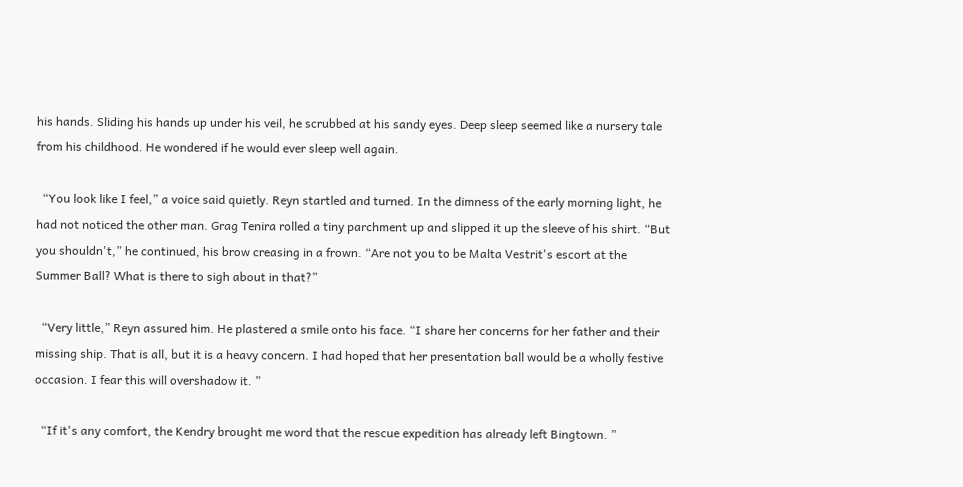his hands. Sliding his hands up under his veil, he scrubbed at his sandy eyes. Deep sleep seemed like a nursery tale from his childhood. He wondered if he would ever sleep well again.

  “You look like I feel,” a voice said quietly. Reyn startled and turned. In the dimness of the early morning light, he had not noticed the other man. Grag Tenira rolled a tiny parchment up and slipped it up the sleeve of his shirt. “But you shouldn't,” he continued, his brow creasing in a frown. “Are not you to be Malta Vestrit's escort at the Summer Ball? What is there to sigh about in that?”

  “Very little,” Reyn assured him. He plastered a smile onto his face. “I share her concerns for her father and their missing ship. That is all, but it is a heavy concern. I had hoped that her presentation ball would be a wholly festive occasion. I fear this will overshadow it. ”

  “If it's any comfort, the Kendry brought me word that the rescue expedition has already left Bingtown. ”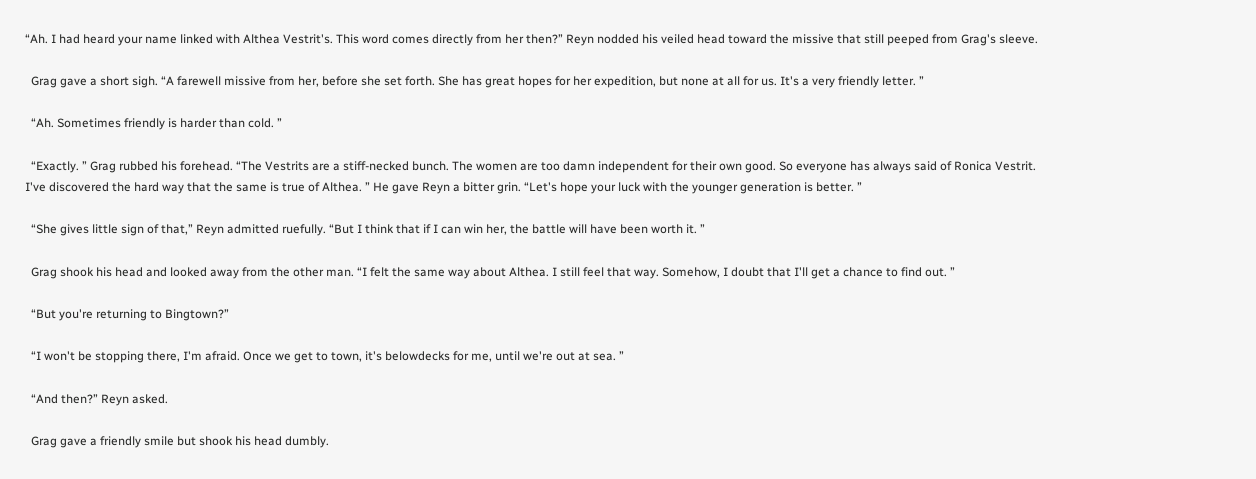“Ah. I had heard your name linked with Althea Vestrit's. This word comes directly from her then?” Reyn nodded his veiled head toward the missive that still peeped from Grag's sleeve.

  Grag gave a short sigh. “A farewell missive from her, before she set forth. She has great hopes for her expedition, but none at all for us. It's a very friendly letter. ”

  “Ah. Sometimes friendly is harder than cold. ”

  “Exactly. ” Grag rubbed his forehead. “The Vestrits are a stiff-necked bunch. The women are too damn independent for their own good. So everyone has always said of Ronica Vestrit. I've discovered the hard way that the same is true of Althea. ” He gave Reyn a bitter grin. “Let's hope your luck with the younger generation is better. ”

  “She gives little sign of that,” Reyn admitted ruefully. “But I think that if I can win her, the battle will have been worth it. ”

  Grag shook his head and looked away from the other man. “I felt the same way about Althea. I still feel that way. Somehow, I doubt that I'll get a chance to find out. ”

  “But you're returning to Bingtown?”

  “I won't be stopping there, I'm afraid. Once we get to town, it's belowdecks for me, until we're out at sea. ”

  “And then?” Reyn asked.

  Grag gave a friendly smile but shook his head dumbly.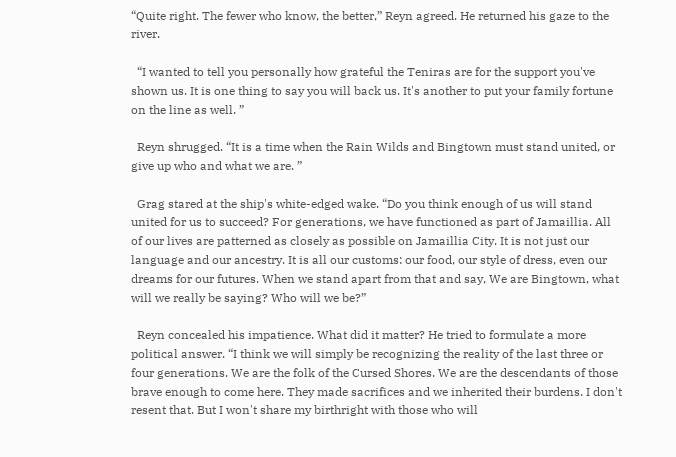“Quite right. The fewer who know, the better,” Reyn agreed. He returned his gaze to the river.

  “I wanted to tell you personally how grateful the Teniras are for the support you've shown us. It is one thing to say you will back us. It's another to put your family fortune on the line as well. ”

  Reyn shrugged. “It is a time when the Rain Wilds and Bingtown must stand united, or give up who and what we are. ”

  Grag stared at the ship's white-edged wake. “Do you think enough of us will stand united for us to succeed? For generations, we have functioned as part of Jamaillia. All of our lives are patterned as closely as possible on Jamaillia City. It is not just our language and our ancestry. It is all our customs: our food, our style of dress, even our dreams for our futures. When we stand apart from that and say, We are Bingtown, what will we really be saying? Who will we be?”

  Reyn concealed his impatience. What did it matter? He tried to formulate a more political answer. “I think we will simply be recognizing the reality of the last three or four generations. We are the folk of the Cursed Shores. We are the descendants of those brave enough to come here. They made sacrifices and we inherited their burdens. I don't resent that. But I won't share my birthright with those who will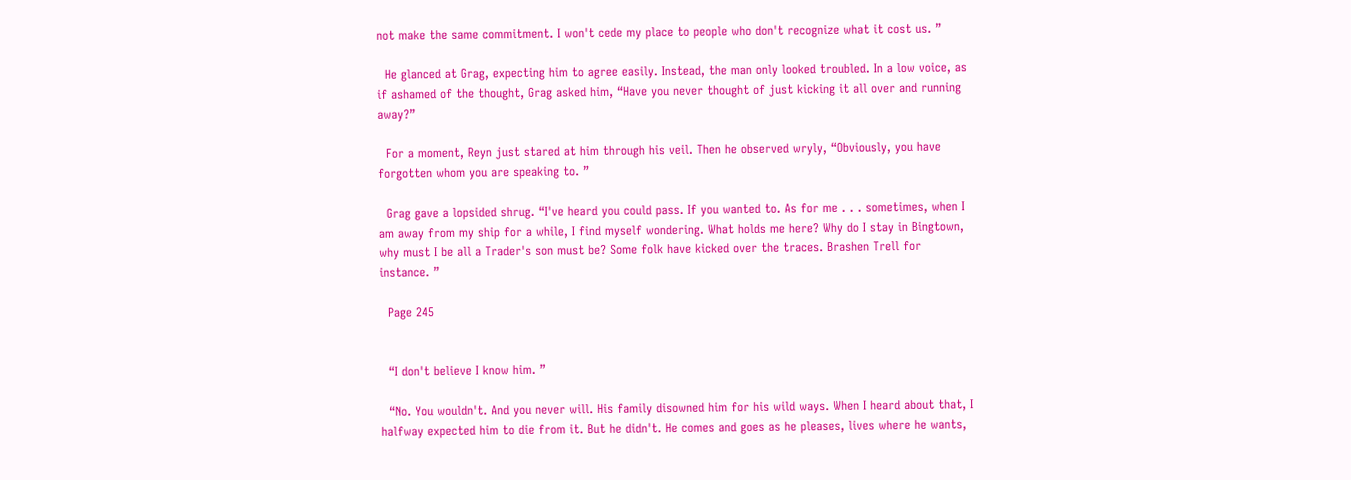not make the same commitment. I won't cede my place to people who don't recognize what it cost us. ”

  He glanced at Grag, expecting him to agree easily. Instead, the man only looked troubled. In a low voice, as if ashamed of the thought, Grag asked him, “Have you never thought of just kicking it all over and running away?”

  For a moment, Reyn just stared at him through his veil. Then he observed wryly, “Obviously, you have forgotten whom you are speaking to. ”

  Grag gave a lopsided shrug. “I've heard you could pass. If you wanted to. As for me . . . sometimes, when I am away from my ship for a while, I find myself wondering. What holds me here? Why do I stay in Bingtown, why must I be all a Trader's son must be? Some folk have kicked over the traces. Brashen Trell for instance. ”

  Page 245


  “I don't believe I know him. ”

  “No. You wouldn't. And you never will. His family disowned him for his wild ways. When I heard about that, I halfway expected him to die from it. But he didn't. He comes and goes as he pleases, lives where he wants,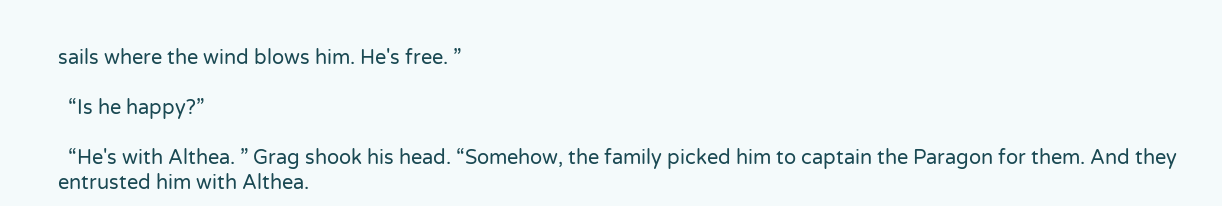sails where the wind blows him. He's free. ”

  “Is he happy?”

  “He's with Althea. ” Grag shook his head. “Somehow, the family picked him to captain the Paragon for them. And they entrusted him with Althea.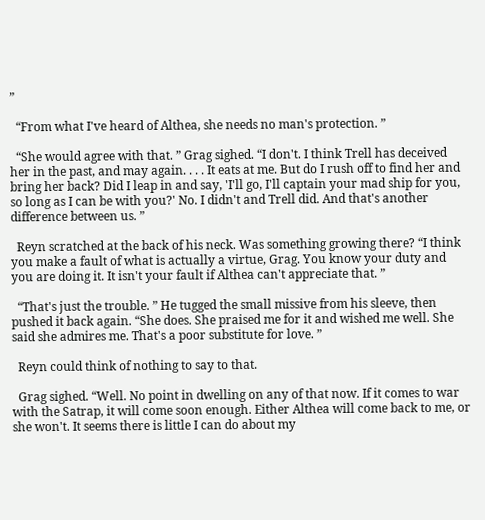”

  “From what I've heard of Althea, she needs no man's protection. ”

  “She would agree with that. ” Grag sighed. “I don't. I think Trell has deceived her in the past, and may again. . . . It eats at me. But do I rush off to find her and bring her back? Did I leap in and say, 'I'll go, I'll captain your mad ship for you, so long as I can be with you?' No. I didn't and Trell did. And that's another difference between us. ”

  Reyn scratched at the back of his neck. Was something growing there? “I think you make a fault of what is actually a virtue, Grag. You know your duty and you are doing it. It isn't your fault if Althea can't appreciate that. ”

  “That's just the trouble. ” He tugged the small missive from his sleeve, then pushed it back again. “She does. She praised me for it and wished me well. She said she admires me. That's a poor substitute for love. ”

  Reyn could think of nothing to say to that.

  Grag sighed. “Well. No point in dwelling on any of that now. If it comes to war with the Satrap, it will come soon enough. Either Althea will come back to me, or she won't. It seems there is little I can do about my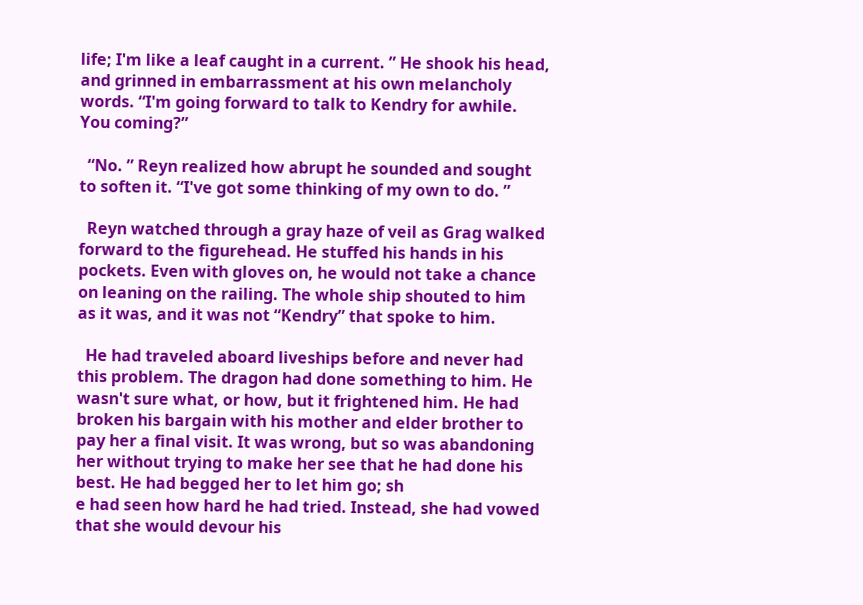life; I'm like a leaf caught in a current. ” He shook his head, and grinned in embarrassment at his own melancholy words. “I'm going forward to talk to Kendry for awhile. You coming?”

  “No. ” Reyn realized how abrupt he sounded and sought to soften it. “I've got some thinking of my own to do. ”

  Reyn watched through a gray haze of veil as Grag walked forward to the figurehead. He stuffed his hands in his pockets. Even with gloves on, he would not take a chance on leaning on the railing. The whole ship shouted to him as it was, and it was not “Kendry” that spoke to him.

  He had traveled aboard liveships before and never had this problem. The dragon had done something to him. He wasn't sure what, or how, but it frightened him. He had broken his bargain with his mother and elder brother to pay her a final visit. It was wrong, but so was abandoning her without trying to make her see that he had done his best. He had begged her to let him go; sh
e had seen how hard he had tried. Instead, she had vowed that she would devour his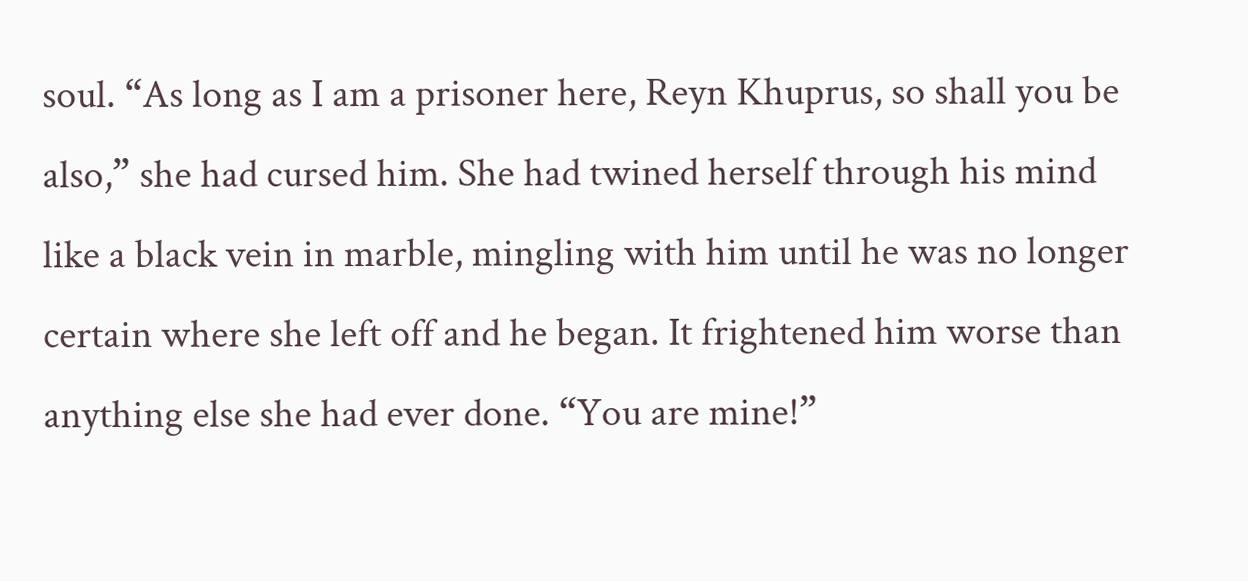soul. “As long as I am a prisoner here, Reyn Khuprus, so shall you be also,” she had cursed him. She had twined herself through his mind like a black vein in marble, mingling with him until he was no longer certain where she left off and he began. It frightened him worse than anything else she had ever done. “You are mine!”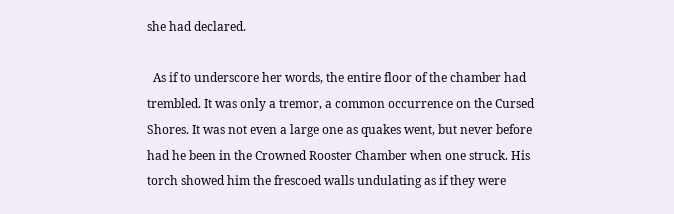she had declared.

  As if to underscore her words, the entire floor of the chamber had trembled. It was only a tremor, a common occurrence on the Cursed Shores. It was not even a large one as quakes went, but never before had he been in the Crowned Rooster Chamber when one struck. His torch showed him the frescoed walls undulating as if they were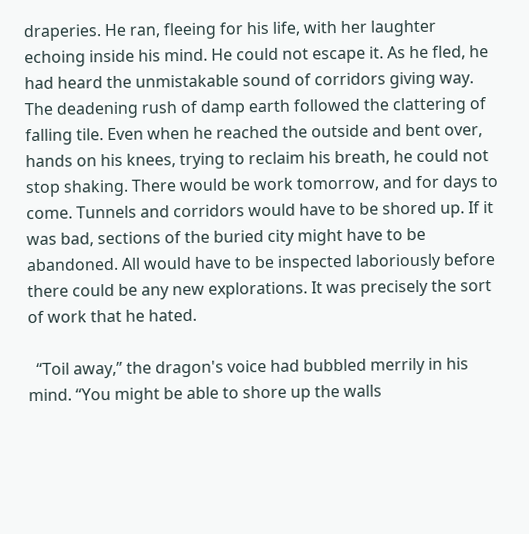draperies. He ran, fleeing for his life, with her laughter echoing inside his mind. He could not escape it. As he fled, he had heard the unmistakable sound of corridors giving way. The deadening rush of damp earth followed the clattering of falling tile. Even when he reached the outside and bent over, hands on his knees, trying to reclaim his breath, he could not stop shaking. There would be work tomorrow, and for days to come. Tunnels and corridors would have to be shored up. If it was bad, sections of the buried city might have to be abandoned. All would have to be inspected laboriously before there could be any new explorations. It was precisely the sort of work that he hated.

  “Toil away,” the dragon's voice had bubbled merrily in his mind. “You might be able to shore up the walls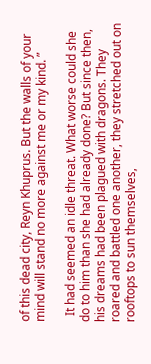of this dead city, Reyn Khuprus. But the walls of your mind will stand no more against me or my kind. ”

  It had seemed an idle threat. What worse could she do to him than she had already done? But since then, his dreams had been plagued with dragons. They roared and battled one another, they stretched out on rooftops to sun themselves,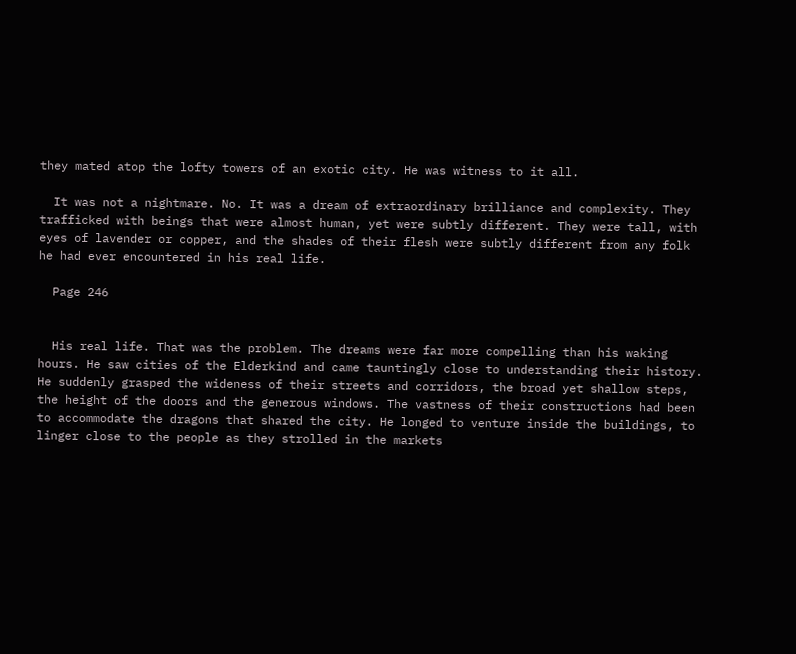they mated atop the lofty towers of an exotic city. He was witness to it all.

  It was not a nightmare. No. It was a dream of extraordinary brilliance and complexity. They trafficked with beings that were almost human, yet were subtly different. They were tall, with eyes of lavender or copper, and the shades of their flesh were subtly different from any folk he had ever encountered in his real life.

  Page 246


  His real life. That was the problem. The dreams were far more compelling than his waking hours. He saw cities of the Elderkind and came tauntingly close to understanding their history. He suddenly grasped the wideness of their streets and corridors, the broad yet shallow steps, the height of the doors and the generous windows. The vastness of their constructions had been to accommodate the dragons that shared the city. He longed to venture inside the buildings, to linger close to the people as they strolled in the markets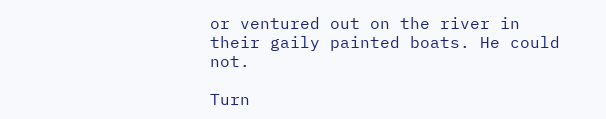or ventured out on the river in their gaily painted boats. He could not.

Turn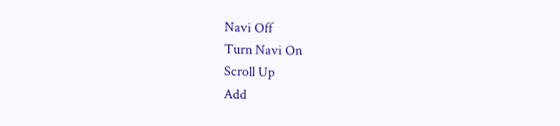Navi Off
Turn Navi On
Scroll Up
Add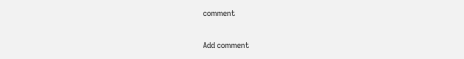comment

Add comment